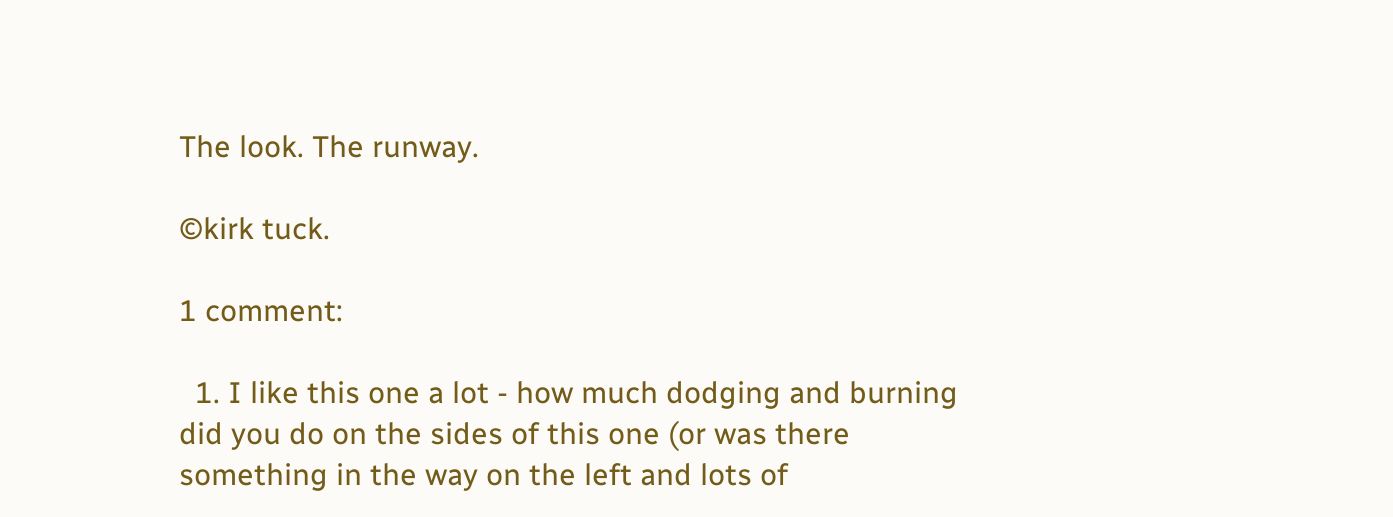The look. The runway.

©kirk tuck.

1 comment:

  1. I like this one a lot - how much dodging and burning did you do on the sides of this one (or was there something in the way on the left and lots of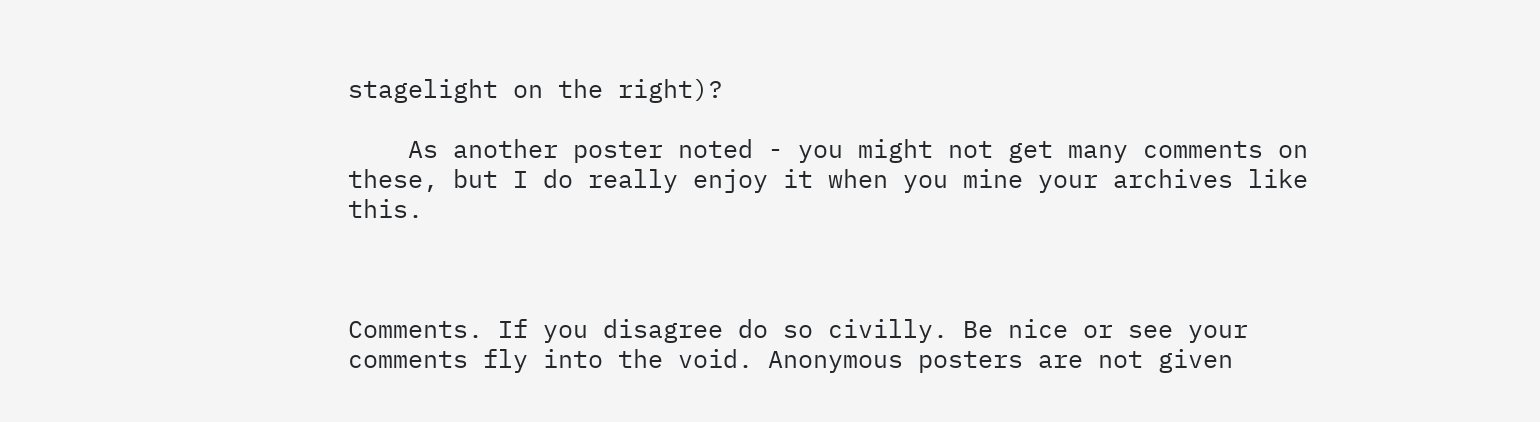stagelight on the right)?

    As another poster noted - you might not get many comments on these, but I do really enjoy it when you mine your archives like this.



Comments. If you disagree do so civilly. Be nice or see your comments fly into the void. Anonymous posters are not given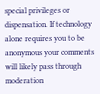special privileges or dispensation. If technology alone requires you to be anonymous your comments will likely pass through moderation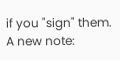if you "sign" them. A new note: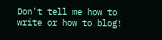Don't tell me how to write or how to blog!